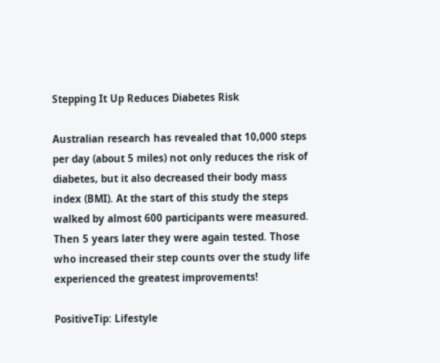Stepping It Up Reduces Diabetes Risk

Australian research has revealed that 10,000 steps per day (about 5 miles) not only reduces the risk of diabetes, but it also decreased their body mass index (BMI). At the start of this study the steps walked by almost 600 participants were measured. Then 5 years later they were again tested. Those who increased their step counts over the study life experienced the greatest improvements!

PositiveTip: Lifestyle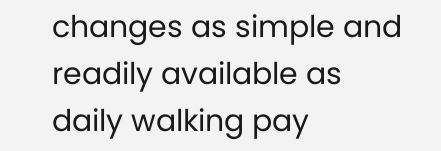changes as simple and readily available as daily walking pay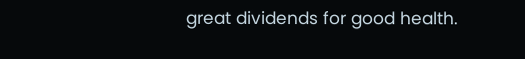great dividends for good health.